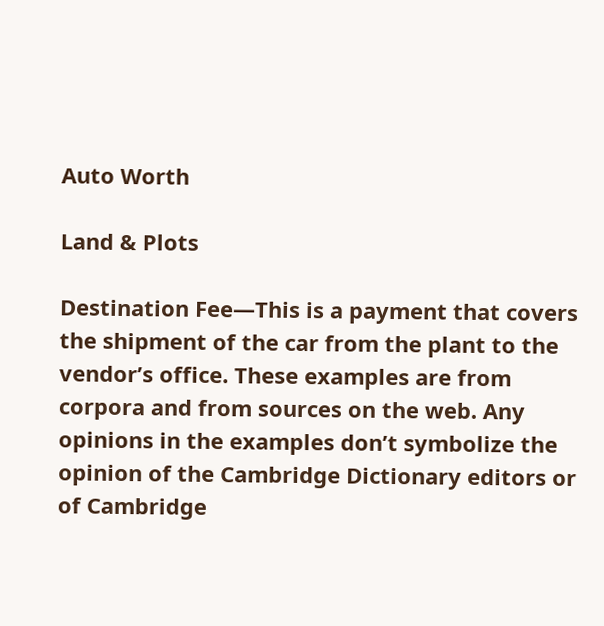Auto Worth

Land & Plots

Destination Fee—This is a payment that covers the shipment of the car from the plant to the vendor’s office. These examples are from corpora and from sources on the web. Any opinions in the examples don’t symbolize the opinion of the Cambridge Dictionary editors or of Cambridge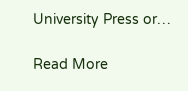University Press or…

Read More